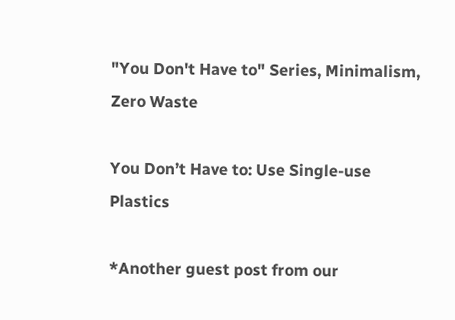"You Don't Have to" Series, Minimalism, Zero Waste

You Don’t Have to: Use Single-use Plastics

*Another guest post from our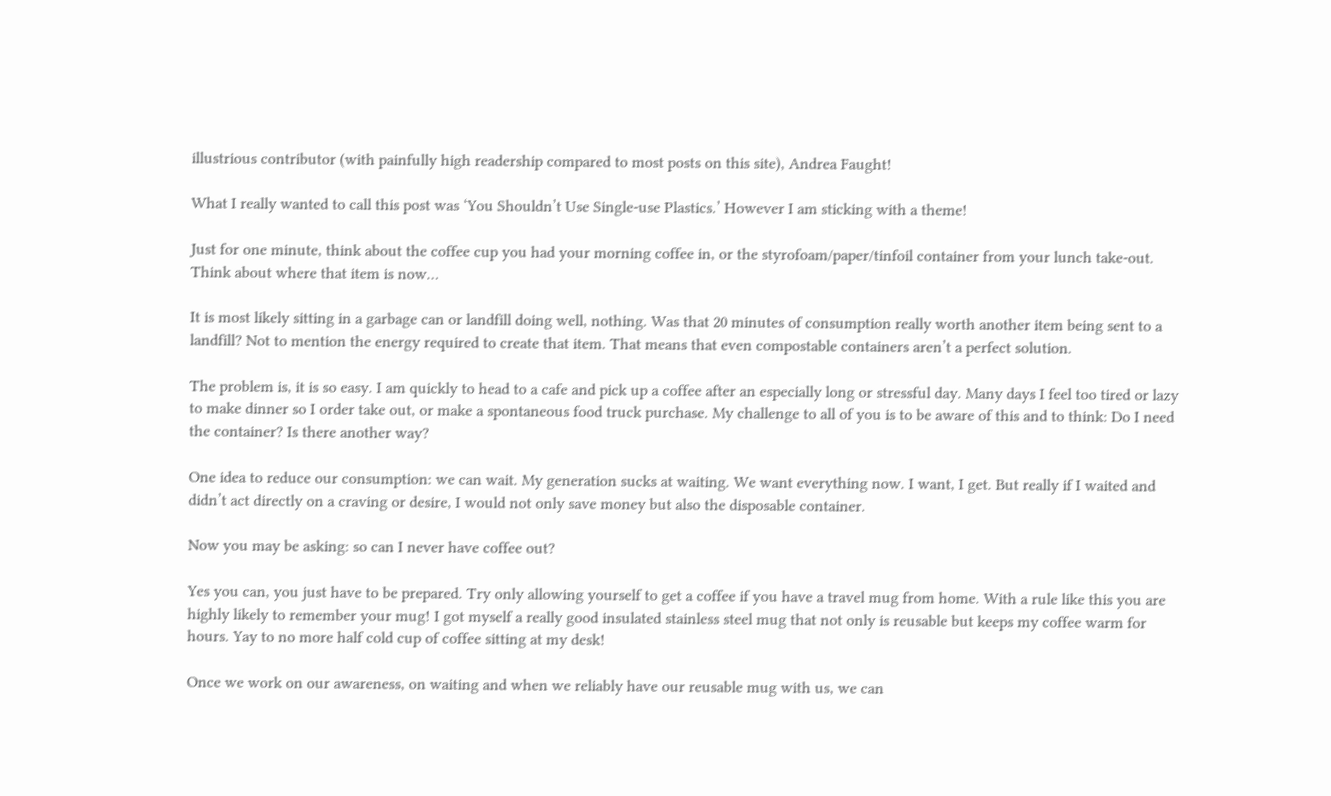illustrious contributor (with painfully high readership compared to most posts on this site), Andrea Faught!

What I really wanted to call this post was ‘You Shouldn’t Use Single-use Plastics.’ However I am sticking with a theme!

Just for one minute, think about the coffee cup you had your morning coffee in, or the styrofoam/paper/tinfoil container from your lunch take-out. Think about where that item is now…

It is most likely sitting in a garbage can or landfill doing well, nothing. Was that 20 minutes of consumption really worth another item being sent to a landfill? Not to mention the energy required to create that item. That means that even compostable containers aren’t a perfect solution.

The problem is, it is so easy. I am quickly to head to a cafe and pick up a coffee after an especially long or stressful day. Many days I feel too tired or lazy to make dinner so I order take out, or make a spontaneous food truck purchase. My challenge to all of you is to be aware of this and to think: Do I need the container? Is there another way?

One idea to reduce our consumption: we can wait. My generation sucks at waiting. We want everything now. I want, I get. But really if I waited and didn’t act directly on a craving or desire, I would not only save money but also the disposable container.

Now you may be asking: so can I never have coffee out?

Yes you can, you just have to be prepared. Try only allowing yourself to get a coffee if you have a travel mug from home. With a rule like this you are highly likely to remember your mug! I got myself a really good insulated stainless steel mug that not only is reusable but keeps my coffee warm for hours. Yay to no more half cold cup of coffee sitting at my desk!

Once we work on our awareness, on waiting and when we reliably have our reusable mug with us, we can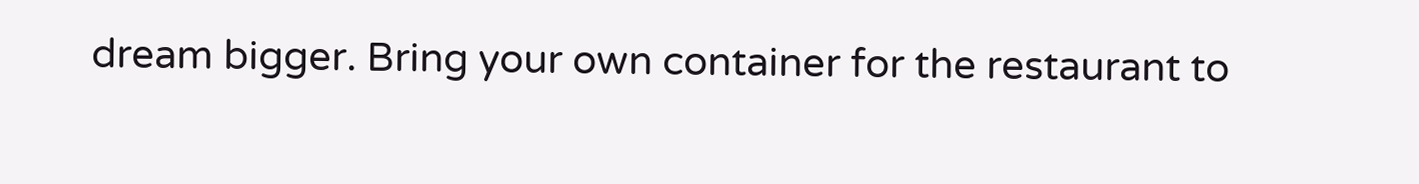dream bigger. Bring your own container for the restaurant to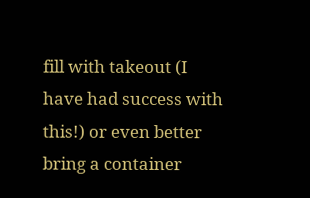fill with takeout (I have had success with this!) or even better bring a container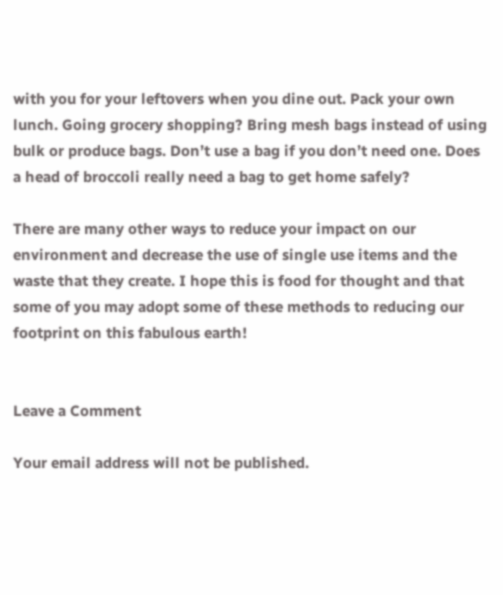with you for your leftovers when you dine out. Pack your own lunch. Going grocery shopping? Bring mesh bags instead of using bulk or produce bags. Don’t use a bag if you don’t need one. Does a head of broccoli really need a bag to get home safely?

There are many other ways to reduce your impact on our environment and decrease the use of single use items and the waste that they create. I hope this is food for thought and that some of you may adopt some of these methods to reducing our footprint on this fabulous earth!


Leave a Comment

Your email address will not be published.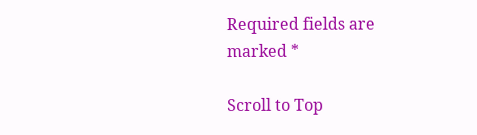Required fields are marked *

Scroll to Top